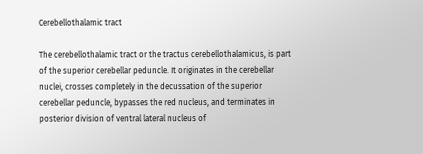Cerebellothalamic tract

The cerebellothalamic tract or the tractus cerebellothalamicus, is part of the superior cerebellar peduncle. It originates in the cerebellar nuclei, crosses completely in the decussation of the superior cerebellar peduncle, bypasses the red nucleus, and terminates in posterior division of ventral lateral nucleus of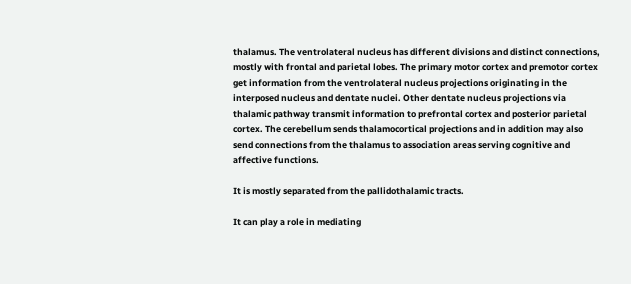thalamus. The ventrolateral nucleus has different divisions and distinct connections, mostly with frontal and parietal lobes. The primary motor cortex and premotor cortex get information from the ventrolateral nucleus projections originating in the interposed nucleus and dentate nuclei. Other dentate nucleus projections via thalamic pathway transmit information to prefrontal cortex and posterior parietal cortex. The cerebellum sends thalamocortical projections and in addition may also send connections from the thalamus to association areas serving cognitive and affective functions.

It is mostly separated from the pallidothalamic tracts.

It can play a role in mediating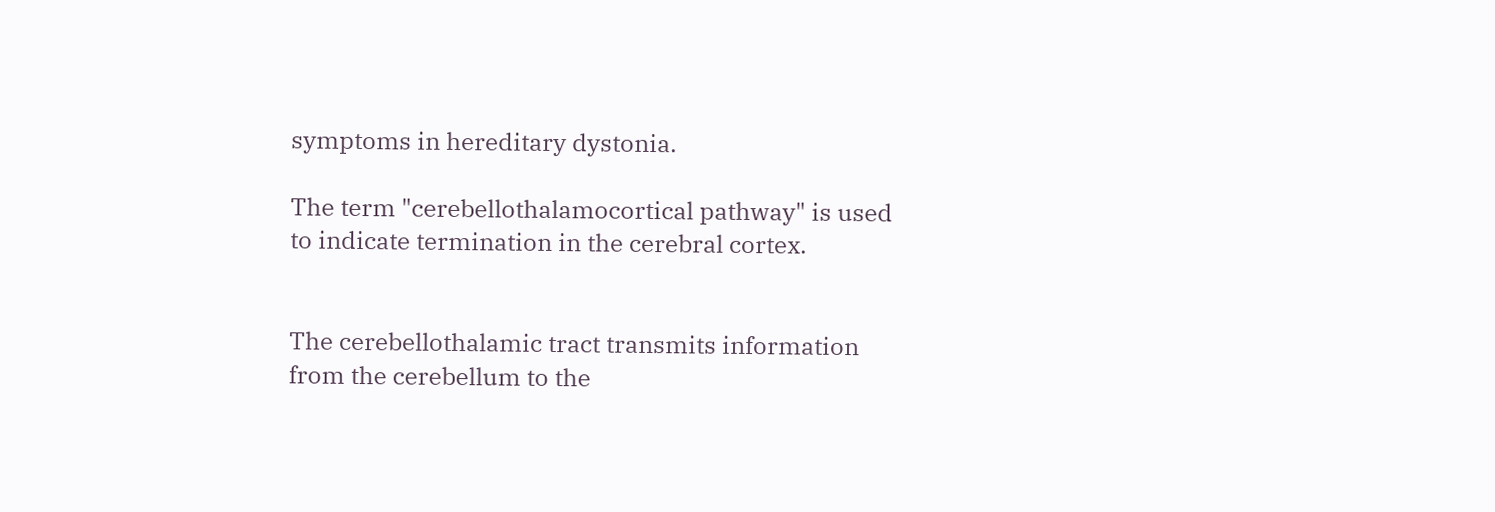symptoms in hereditary dystonia.

The term "cerebellothalamocortical pathway" is used to indicate termination in the cerebral cortex.


The cerebellothalamic tract transmits information from the cerebellum to the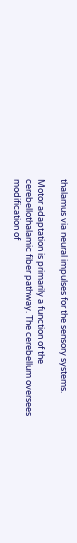thalamus via neural impulses for the sensory systems.

Motor adaptation is primarily a function of the cerebellothalamic fiber pathway. The cerebellum oversees modification of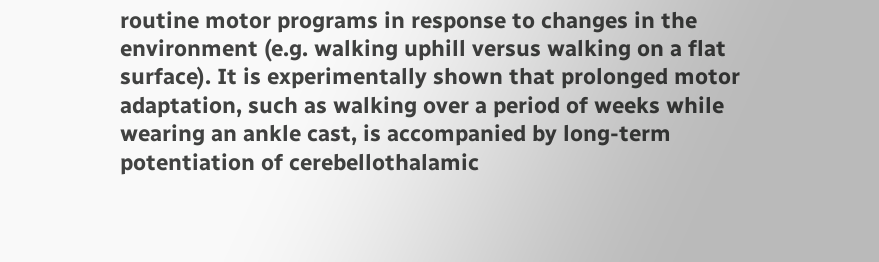routine motor programs in response to changes in the environment (e.g. walking uphill versus walking on a flat surface). It is experimentally shown that prolonged motor adaptation, such as walking over a period of weeks while wearing an ankle cast, is accompanied by long-term potentiation of cerebellothalamic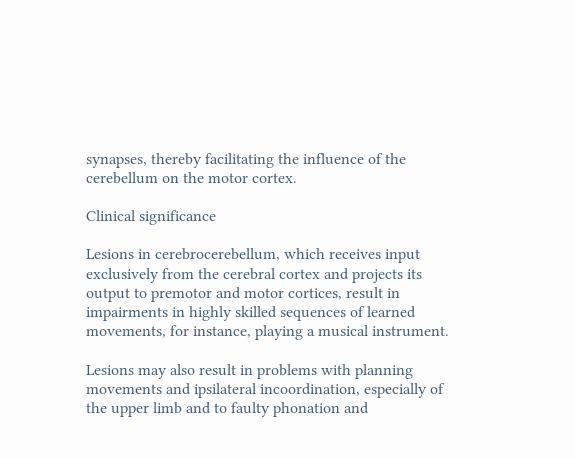synapses, thereby facilitating the influence of the cerebellum on the motor cortex.

Clinical significance

Lesions in cerebrocerebellum, which receives input exclusively from the cerebral cortex and projects its output to premotor and motor cortices, result in impairments in highly skilled sequences of learned movements, for instance, playing a musical instrument.

Lesions may also result in problems with planning movements and ipsilateral incoordination, especially of the upper limb and to faulty phonation and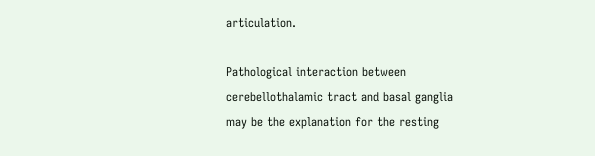articulation.

Pathological interaction between cerebellothalamic tract and basal ganglia may be the explanation for the resting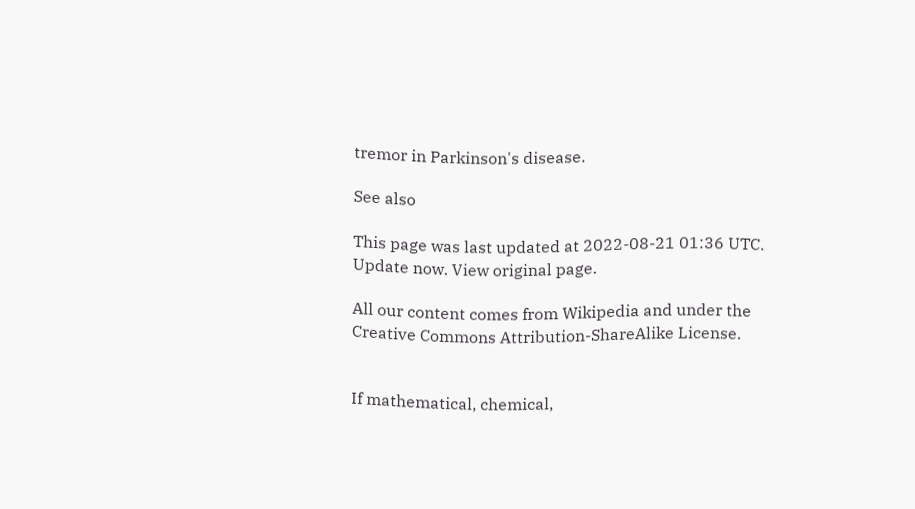tremor in Parkinson's disease.

See also

This page was last updated at 2022-08-21 01:36 UTC. Update now. View original page.

All our content comes from Wikipedia and under the Creative Commons Attribution-ShareAlike License.


If mathematical, chemical,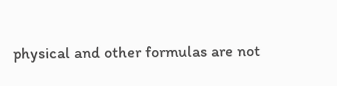physical and other formulas are not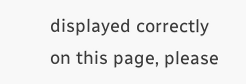displayed correctly on this page, please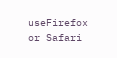useFirefox or Safari